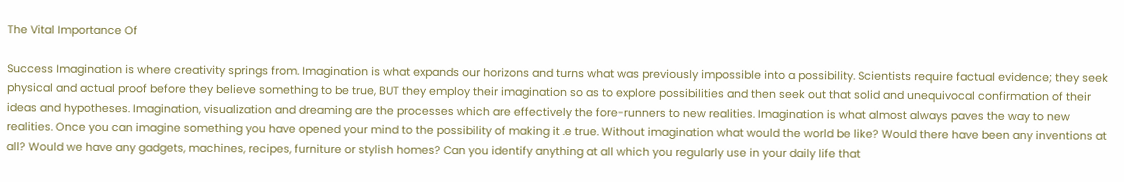The Vital Importance Of

Success Imagination is where creativity springs from. Imagination is what expands our horizons and turns what was previously impossible into a possibility. Scientists require factual evidence; they seek physical and actual proof before they believe something to be true, BUT they employ their imagination so as to explore possibilities and then seek out that solid and unequivocal confirmation of their ideas and hypotheses. Imagination, visualization and dreaming are the processes which are effectively the fore-runners to new realities. Imagination is what almost always paves the way to new realities. Once you can imagine something you have opened your mind to the possibility of making it .e true. Without imagination what would the world be like? Would there have been any inventions at all? Would we have any gadgets, machines, recipes, furniture or stylish homes? Can you identify anything at all which you regularly use in your daily life that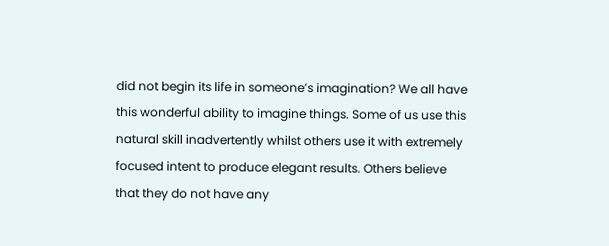did not begin its life in someone’s imagination? We all have this wonderful ability to imagine things. Some of us use this natural skill inadvertently whilst others use it with extremely focused intent to produce elegant results. Others believe that they do not have any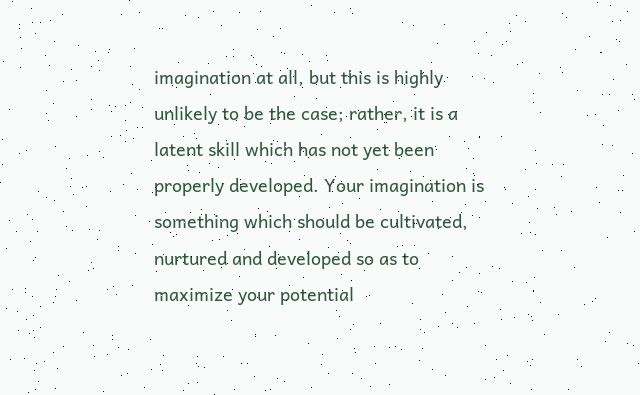imagination at all, but this is highly unlikely to be the case; rather, it is a latent skill which has not yet been properly developed. Your imagination is something which should be cultivated, nurtured and developed so as to maximize your potential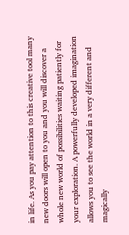in life. As you pay attention to this creative tool many new doors will open to you and you will discover a whole new world of possibilities waiting patiently for your exploration. A powerfully developed imagination allows you to see the world in a very different and magically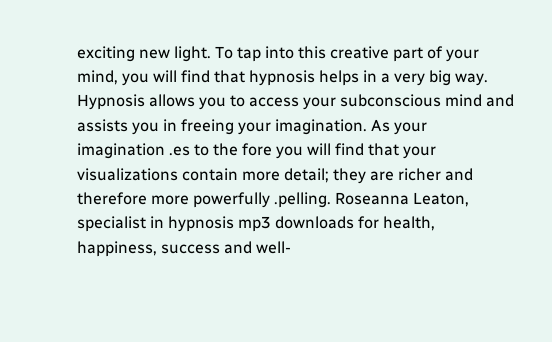exciting new light. To tap into this creative part of your mind, you will find that hypnosis helps in a very big way. Hypnosis allows you to access your subconscious mind and assists you in freeing your imagination. As your imagination .es to the fore you will find that your visualizations contain more detail; they are richer and therefore more powerfully .pelling. Roseanna Leaton, specialist in hypnosis mp3 downloads for health, happiness, success and well-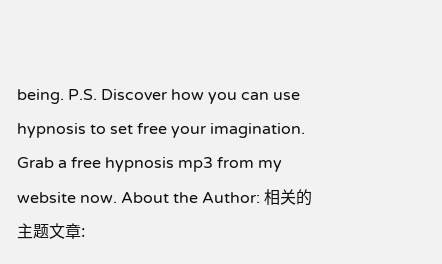being. P.S. Discover how you can use hypnosis to set free your imagination. Grab a free hypnosis mp3 from my website now. About the Author: 相关的主题文章: